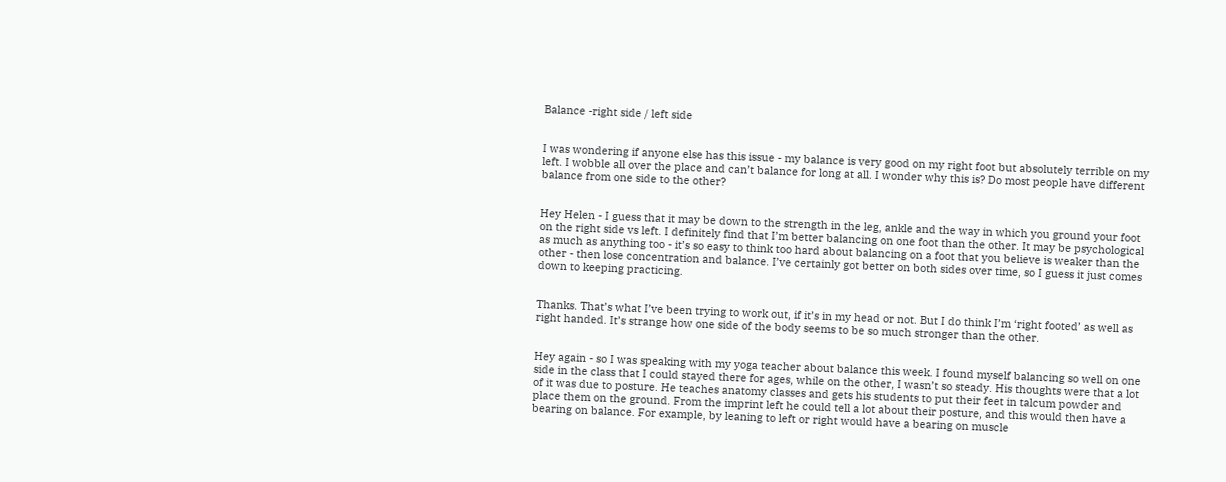Balance -right side / left side


I was wondering if anyone else has this issue - my balance is very good on my right foot but absolutely terrible on my left. I wobble all over the place and can’t balance for long at all. I wonder why this is? Do most people have different balance from one side to the other?


Hey Helen - I guess that it may be down to the strength in the leg, ankle and the way in which you ground your foot on the right side vs left. I definitely find that I’m better balancing on one foot than the other. It may be psychological as much as anything too - it’s so easy to think too hard about balancing on a foot that you believe is weaker than the other - then lose concentration and balance. I’ve certainly got better on both sides over time, so I guess it just comes down to keeping practicing.


Thanks. That’s what I’ve been trying to work out, if it’s in my head or not. But I do think I’m ‘right footed’ as well as right handed. It’s strange how one side of the body seems to be so much stronger than the other.


Hey again - so I was speaking with my yoga teacher about balance this week. I found myself balancing so well on one side in the class that I could stayed there for ages, while on the other, I wasn’t so steady. His thoughts were that a lot of it was due to posture. He teaches anatomy classes and gets his students to put their feet in talcum powder and place them on the ground. From the imprint left he could tell a lot about their posture, and this would then have a bearing on balance. For example, by leaning to left or right would have a bearing on muscle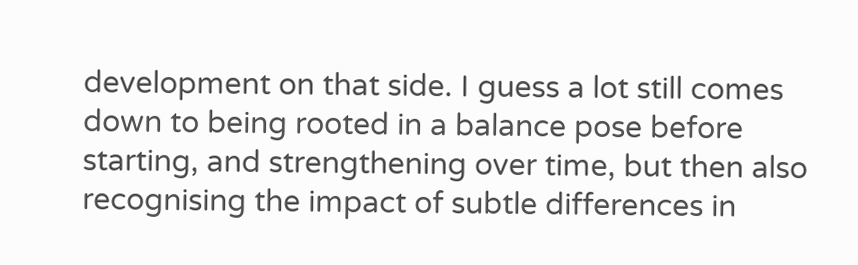development on that side. I guess a lot still comes down to being rooted in a balance pose before starting, and strengthening over time, but then also recognising the impact of subtle differences in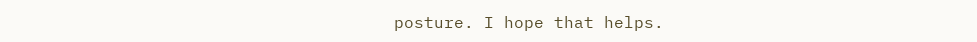posture. I hope that helps.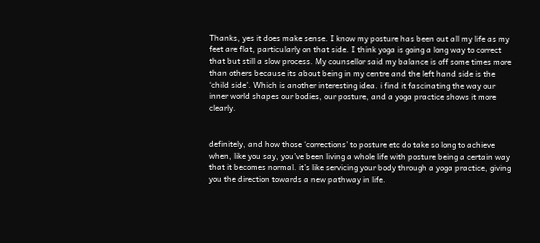Thanks, yes it does make sense. I know my posture has been out all my life as my feet are flat, particularly on that side. I think yoga is going a long way to correct that but still a slow process. My counsellor said my balance is off some times more than others because its about being in my centre and the left hand side is the ‘child side’. Which is another interesting idea. i find it fascinating the way our inner world shapes our bodies, our posture, and a yoga practice shows it more clearly.


definitely, and how those ‘corrections’ to posture etc do take so long to achieve when, like you say, you’ve been living a whole life with posture being a certain way that it becomes normal. it’s like servicing your body through a yoga practice, giving you the direction towards a new pathway in life.